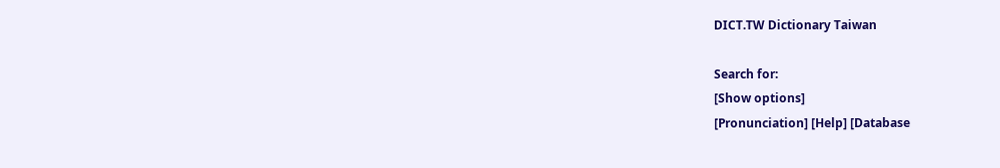DICT.TW Dictionary Taiwan

Search for:
[Show options]
[Pronunciation] [Help] [Database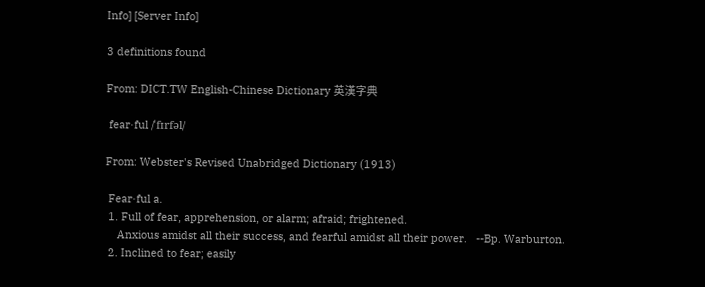Info] [Server Info]

3 definitions found

From: DICT.TW English-Chinese Dictionary 英漢字典

 fear·ful /ˈfɪrfəl/

From: Webster's Revised Unabridged Dictionary (1913)

 Fear·ful a.
 1. Full of fear, apprehension, or alarm; afraid; frightened.
    Anxious amidst all their success, and fearful amidst all their power.   --Bp. Warburton.
 2. Inclined to fear; easily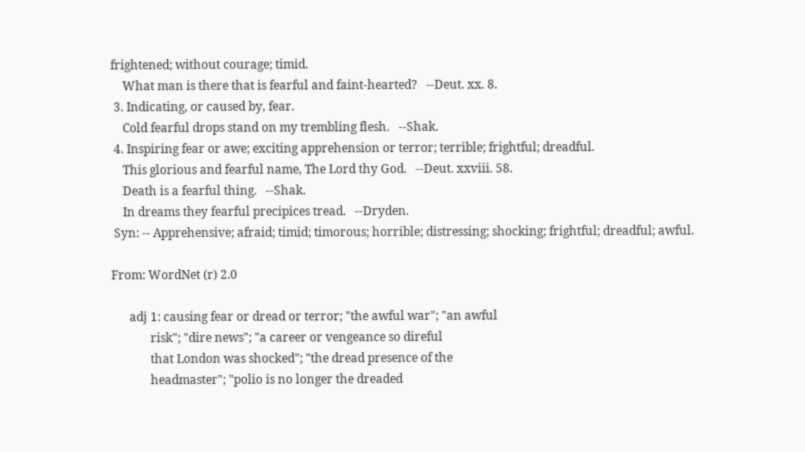frightened; without courage; timid.
    What man is there that is fearful and faint-hearted?   --Deut. xx. 8.
 3. Indicating, or caused by, fear.
    Cold fearful drops stand on my trembling flesh.   --Shak.
 4. Inspiring fear or awe; exciting apprehension or terror; terrible; frightful; dreadful.
    This glorious and fearful name, The Lord thy God.   --Deut. xxviii. 58.
    Death is a fearful thing.   --Shak.
    In dreams they fearful precipices tread.   --Dryden.
 Syn: -- Apprehensive; afraid; timid; timorous; horrible; distressing; shocking; frightful; dreadful; awful.

From: WordNet (r) 2.0

      adj 1: causing fear or dread or terror; "the awful war"; "an awful
             risk"; "dire news"; "a career or vengeance so direful
             that London was shocked"; "the dread presence of the
             headmaster"; "polio is no longer the dreaded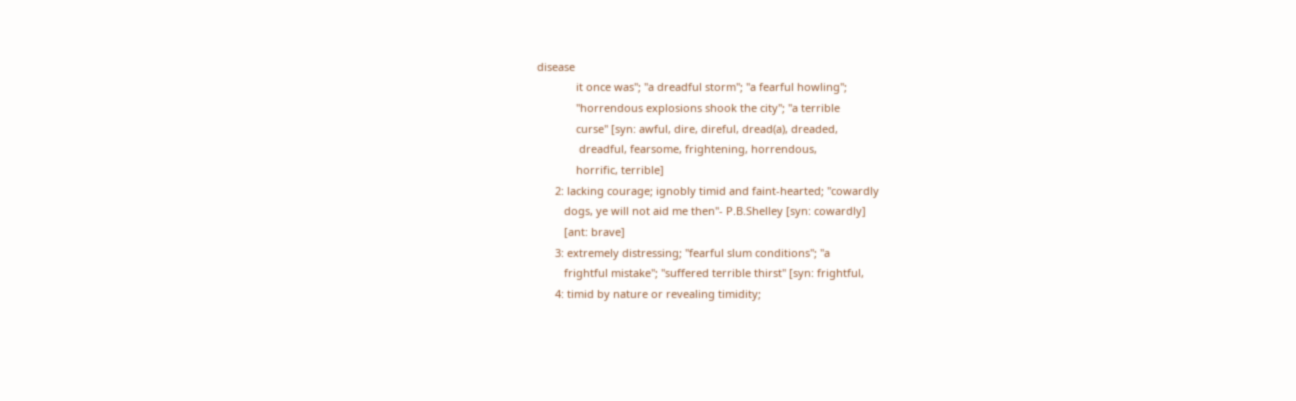disease
             it once was"; "a dreadful storm"; "a fearful howling";
             "horrendous explosions shook the city"; "a terrible
             curse" [syn: awful, dire, direful, dread(a), dreaded,
              dreadful, fearsome, frightening, horrendous,
             horrific, terrible]
      2: lacking courage; ignobly timid and faint-hearted; "cowardly
         dogs, ye will not aid me then"- P.B.Shelley [syn: cowardly]
         [ant: brave]
      3: extremely distressing; "fearful slum conditions"; "a
         frightful mistake"; "suffered terrible thirst" [syn: frightful,
      4: timid by nature or revealing timidity;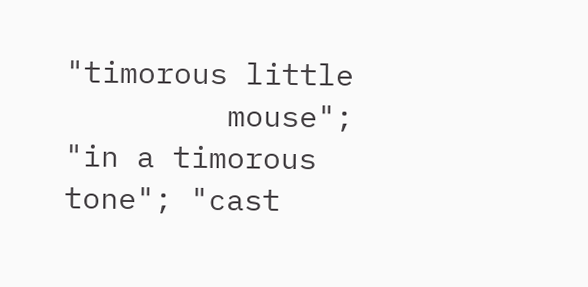"timorous little
         mouse"; "in a timorous tone"; "cast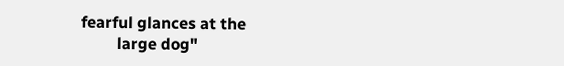fearful glances at the
         large dog"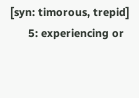[syn: timorous, trepid]
      5: experiencing or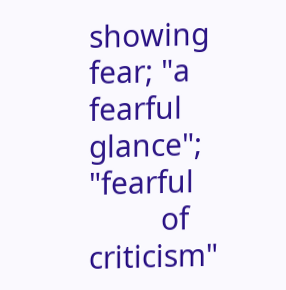showing fear; "a fearful glance"; "fearful
         of criticism"